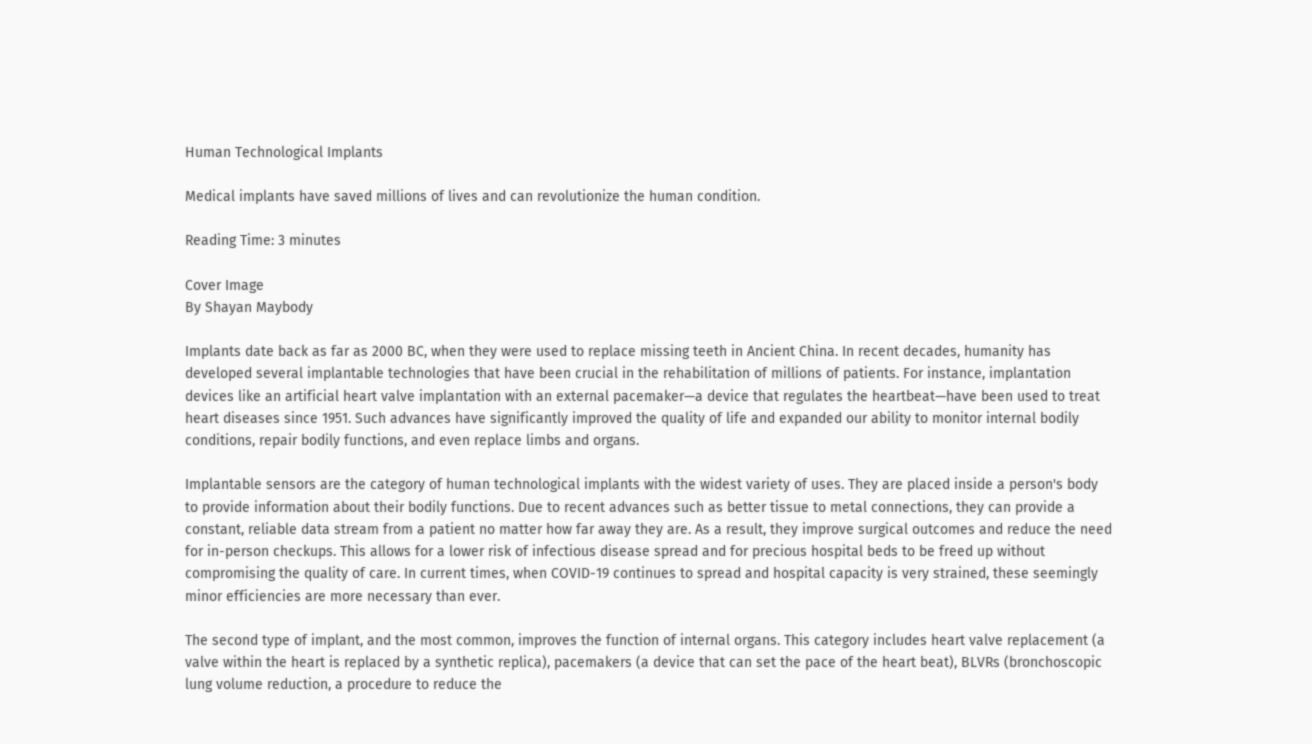Human Technological Implants

Medical implants have saved millions of lives and can revolutionize the human condition.

Reading Time: 3 minutes

Cover Image
By Shayan Maybody

Implants date back as far as 2000 BC, when they were used to replace missing teeth in Ancient China. In recent decades, humanity has developed several implantable technologies that have been crucial in the rehabilitation of millions of patients. For instance, implantation devices like an artificial heart valve implantation with an external pacemaker—a device that regulates the heartbeat—have been used to treat heart diseases since 1951. Such advances have significantly improved the quality of life and expanded our ability to monitor internal bodily conditions, repair bodily functions, and even replace limbs and organs.

Implantable sensors are the category of human technological implants with the widest variety of uses. They are placed inside a person's body to provide information about their bodily functions. Due to recent advances such as better tissue to metal connections, they can provide a constant, reliable data stream from a patient no matter how far away they are. As a result, they improve surgical outcomes and reduce the need for in-person checkups. This allows for a lower risk of infectious disease spread and for precious hospital beds to be freed up without compromising the quality of care. In current times, when COVID-19 continues to spread and hospital capacity is very strained, these seemingly minor efficiencies are more necessary than ever.

The second type of implant, and the most common, improves the function of internal organs. This category includes heart valve replacement (a valve within the heart is replaced by a synthetic replica), pacemakers (a device that can set the pace of the heart beat), BLVRs (bronchoscopic lung volume reduction, a procedure to reduce the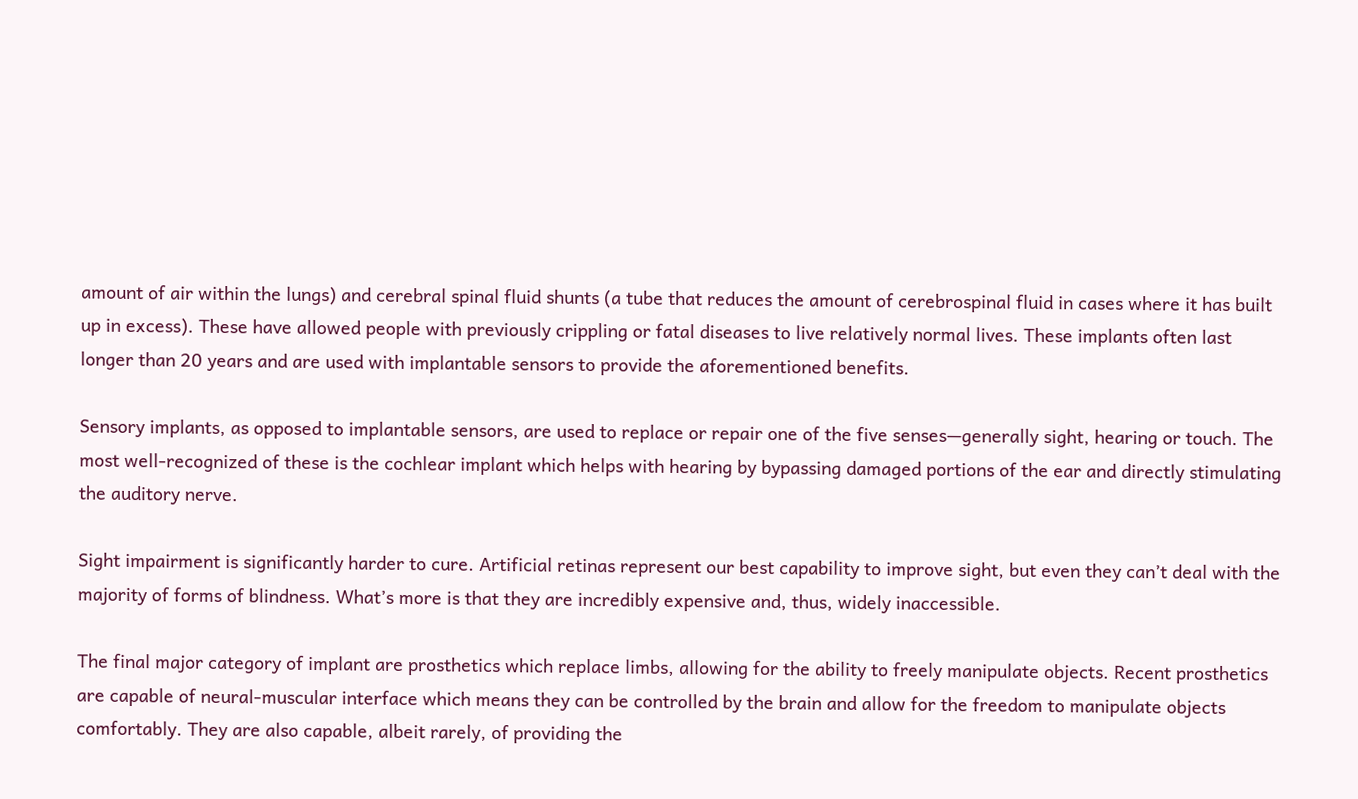amount of air within the lungs) and cerebral spinal fluid shunts (a tube that reduces the amount of cerebrospinal fluid in cases where it has built up in excess). These have allowed people with previously crippling or fatal diseases to live relatively normal lives. These implants often last longer than 20 years and are used with implantable sensors to provide the aforementioned benefits.

Sensory implants, as opposed to implantable sensors, are used to replace or repair one of the five senses—generally sight, hearing or touch. The most well-recognized of these is the cochlear implant which helps with hearing by bypassing damaged portions of the ear and directly stimulating the auditory nerve.

Sight impairment is significantly harder to cure. Artificial retinas represent our best capability to improve sight, but even they can’t deal with the majority of forms of blindness. What’s more is that they are incredibly expensive and, thus, widely inaccessible.

The final major category of implant are prosthetics which replace limbs, allowing for the ability to freely manipulate objects. Recent prosthetics are capable of neural-muscular interface which means they can be controlled by the brain and allow for the freedom to manipulate objects comfortably. They are also capable, albeit rarely, of providing the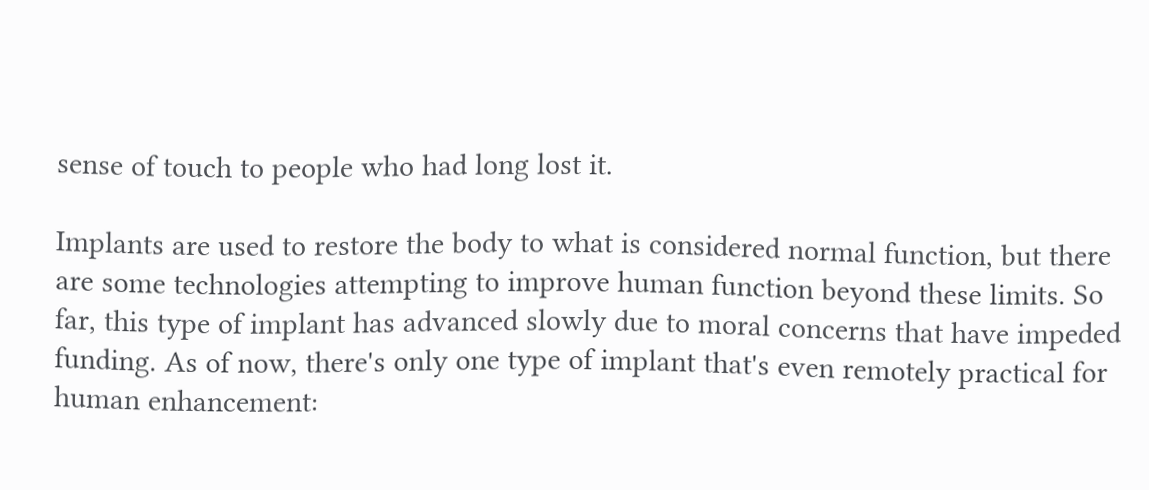sense of touch to people who had long lost it.

Implants are used to restore the body to what is considered normal function, but there are some technologies attempting to improve human function beyond these limits. So far, this type of implant has advanced slowly due to moral concerns that have impeded funding. As of now, there's only one type of implant that's even remotely practical for human enhancement: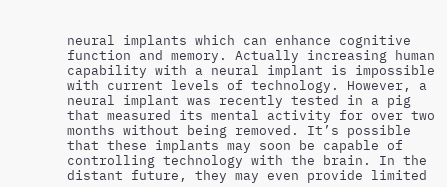neural implants which can enhance cognitive function and memory. Actually increasing human capability with a neural implant is impossible with current levels of technology. However, a neural implant was recently tested in a pig that measured its mental activity for over two months without being removed. It’s possible that these implants may soon be capable of controlling technology with the brain. In the distant future, they may even provide limited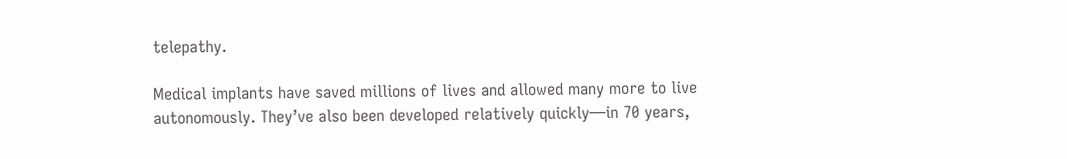telepathy.

Medical implants have saved millions of lives and allowed many more to live autonomously. They’ve also been developed relatively quickly—in 70 years,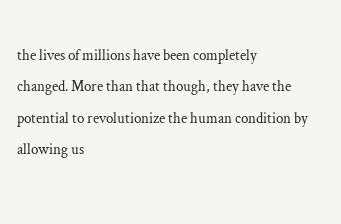the lives of millions have been completely changed. More than that though, they have the potential to revolutionize the human condition by allowing us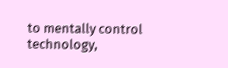to mentally control technology,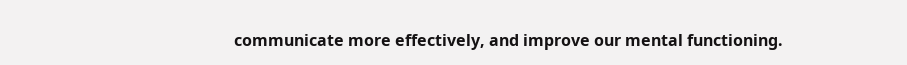communicate more effectively, and improve our mental functioning.